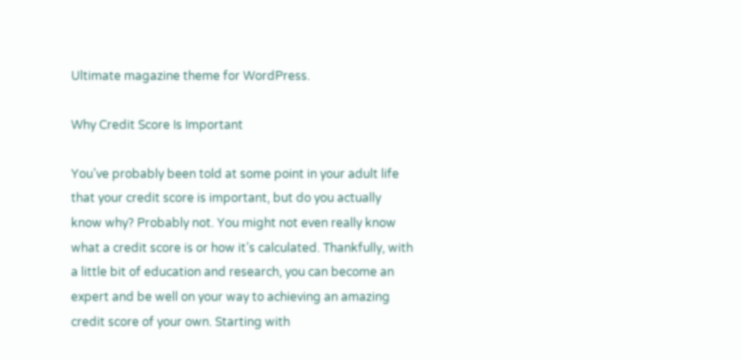Ultimate magazine theme for WordPress.

Why Credit Score Is Important

You’ve probably been told at some point in your adult life that your credit score is important, but do you actually know why? Probably not. You might not even really know what a credit score is or how it’s calculated. Thankfully, with a little bit of education and research, you can become an expert and be well on your way to achieving an amazing credit score of your own. Starting with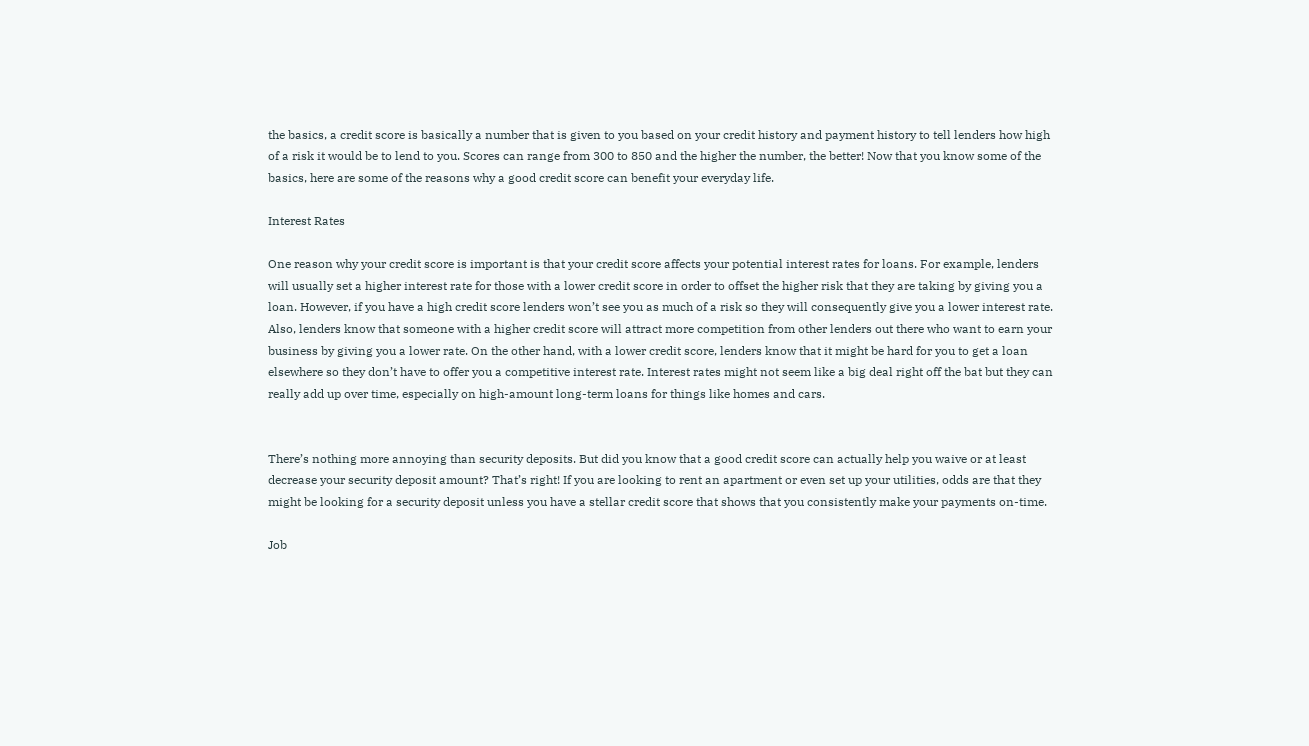the basics, a credit score is basically a number that is given to you based on your credit history and payment history to tell lenders how high of a risk it would be to lend to you. Scores can range from 300 to 850 and the higher the number, the better! Now that you know some of the basics, here are some of the reasons why a good credit score can benefit your everyday life.

Interest Rates

One reason why your credit score is important is that your credit score affects your potential interest rates for loans. For example, lenders will usually set a higher interest rate for those with a lower credit score in order to offset the higher risk that they are taking by giving you a loan. However, if you have a high credit score lenders won’t see you as much of a risk so they will consequently give you a lower interest rate. Also, lenders know that someone with a higher credit score will attract more competition from other lenders out there who want to earn your business by giving you a lower rate. On the other hand, with a lower credit score, lenders know that it might be hard for you to get a loan elsewhere so they don’t have to offer you a competitive interest rate. Interest rates might not seem like a big deal right off the bat but they can really add up over time, especially on high-amount long-term loans for things like homes and cars.


There’s nothing more annoying than security deposits. But did you know that a good credit score can actually help you waive or at least decrease your security deposit amount? That’s right! If you are looking to rent an apartment or even set up your utilities, odds are that they might be looking for a security deposit unless you have a stellar credit score that shows that you consistently make your payments on-time.

Job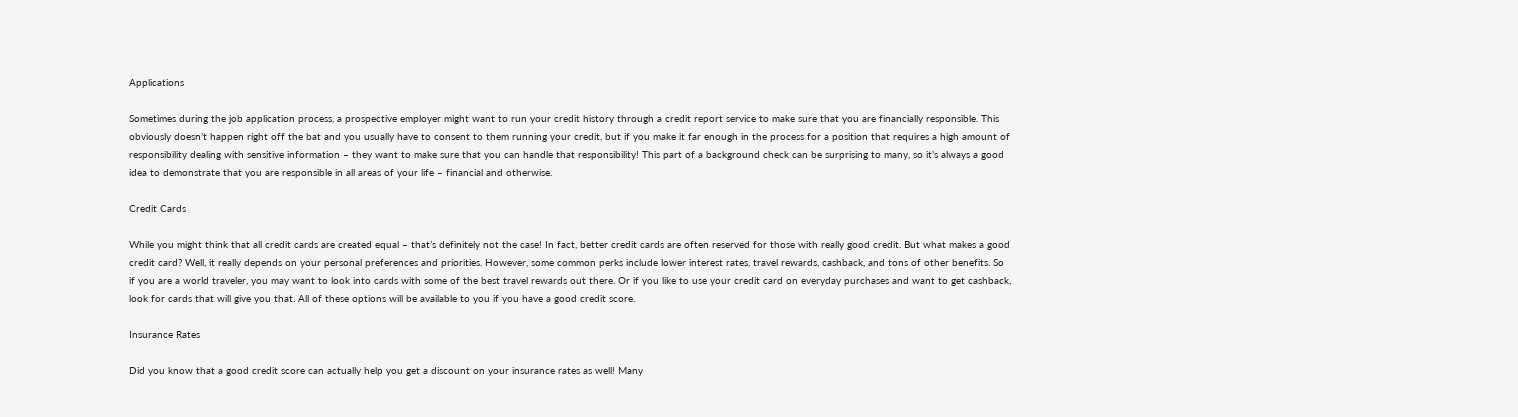Applications

Sometimes during the job application process, a prospective employer might want to run your credit history through a credit report service to make sure that you are financially responsible. This obviously doesn’t happen right off the bat and you usually have to consent to them running your credit, but if you make it far enough in the process for a position that requires a high amount of responsibility dealing with sensitive information – they want to make sure that you can handle that responsibility! This part of a background check can be surprising to many, so it’s always a good idea to demonstrate that you are responsible in all areas of your life – financial and otherwise.

Credit Cards

While you might think that all credit cards are created equal – that’s definitely not the case! In fact, better credit cards are often reserved for those with really good credit. But what makes a good credit card? Well, it really depends on your personal preferences and priorities. However, some common perks include lower interest rates, travel rewards, cashback, and tons of other benefits. So if you are a world traveler, you may want to look into cards with some of the best travel rewards out there. Or if you like to use your credit card on everyday purchases and want to get cashback, look for cards that will give you that. All of these options will be available to you if you have a good credit score.

Insurance Rates

Did you know that a good credit score can actually help you get a discount on your insurance rates as well! Many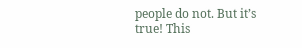people do not. But it’s true! This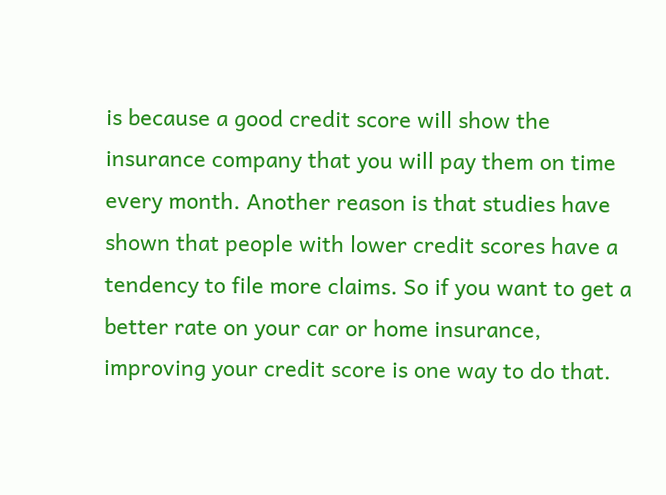is because a good credit score will show the insurance company that you will pay them on time every month. Another reason is that studies have shown that people with lower credit scores have a tendency to file more claims. So if you want to get a better rate on your car or home insurance, improving your credit score is one way to do that.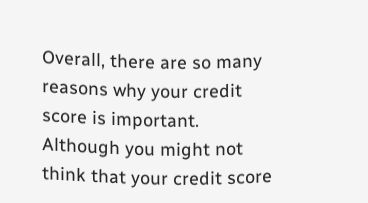Overall, there are so many reasons why your credit score is important. Although you might not think that your credit score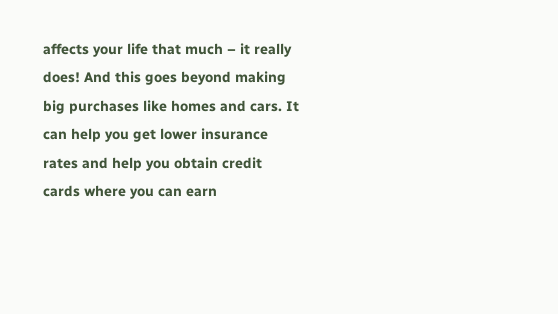affects your life that much – it really does! And this goes beyond making big purchases like homes and cars. It can help you get lower insurance rates and help you obtain credit cards where you can earn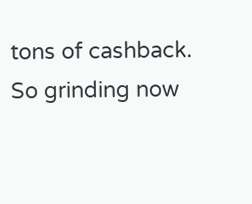tons of cashback. So grinding now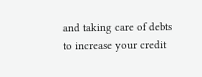and taking care of debts to increase your credit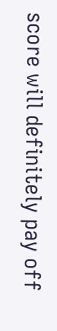score will definitely pay off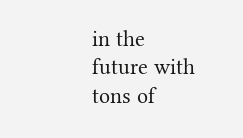in the future with tons of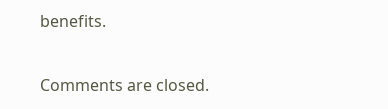benefits.

Comments are closed.